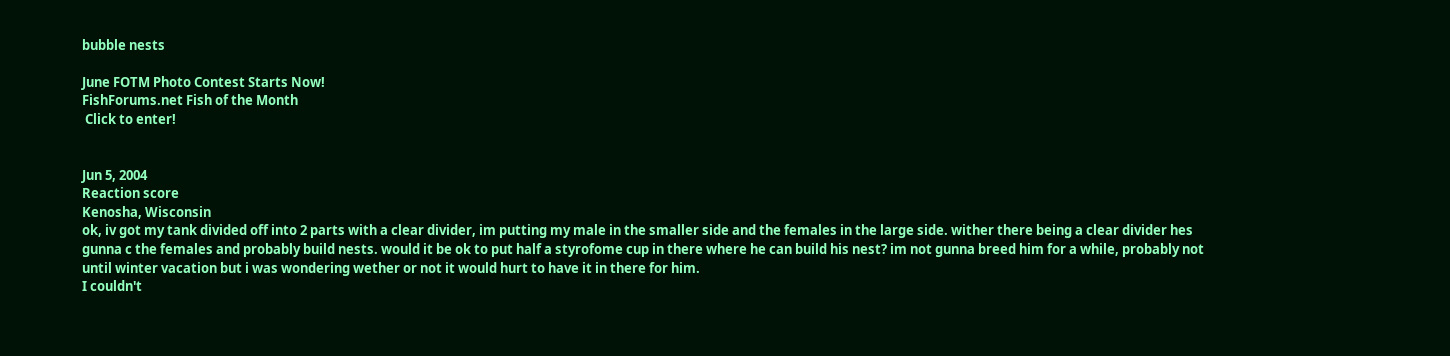bubble nests

June FOTM Photo Contest Starts Now!
FishForums.net Fish of the Month
 Click to enter!


Jun 5, 2004
Reaction score
Kenosha, Wisconsin
ok, iv got my tank divided off into 2 parts with a clear divider, im putting my male in the smaller side and the females in the large side. wither there being a clear divider hes gunna c the females and probably build nests. would it be ok to put half a styrofome cup in there where he can build his nest? im not gunna breed him for a while, probably not until winter vacation but i was wondering wether or not it would hurt to have it in there for him.
I couldn't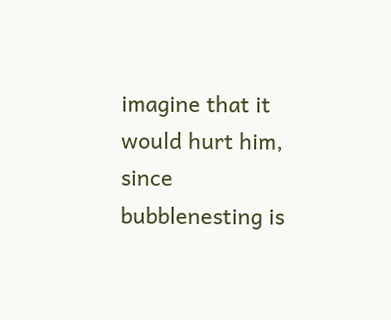imagine that it would hurt him, since bubblenesting is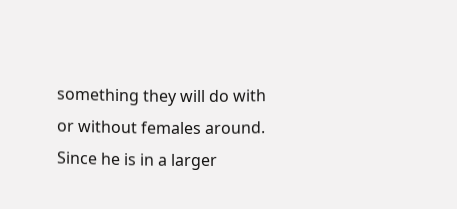something they will do with or without females around. Since he is in a larger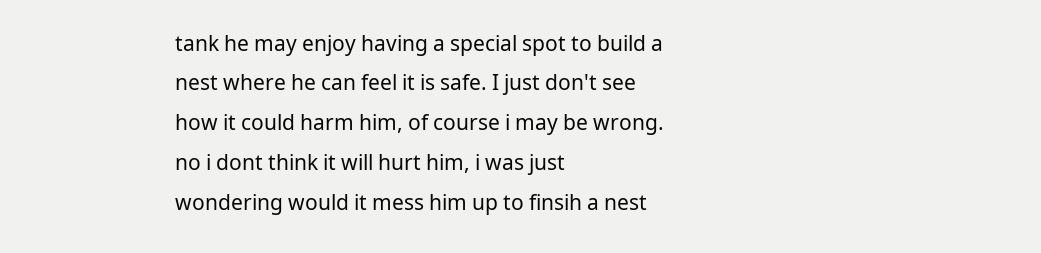tank he may enjoy having a special spot to build a nest where he can feel it is safe. I just don't see how it could harm him, of course i may be wrong.
no i dont think it will hurt him, i was just wondering would it mess him up to finsih a nest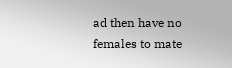ad then have no females to mate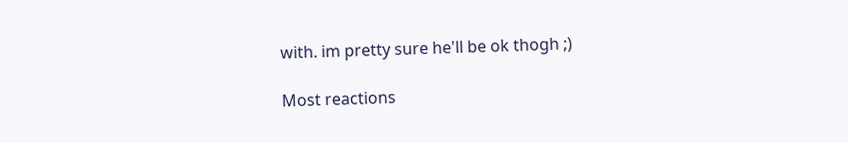with. im pretty sure he'll be ok thogh ;)

Most reactions